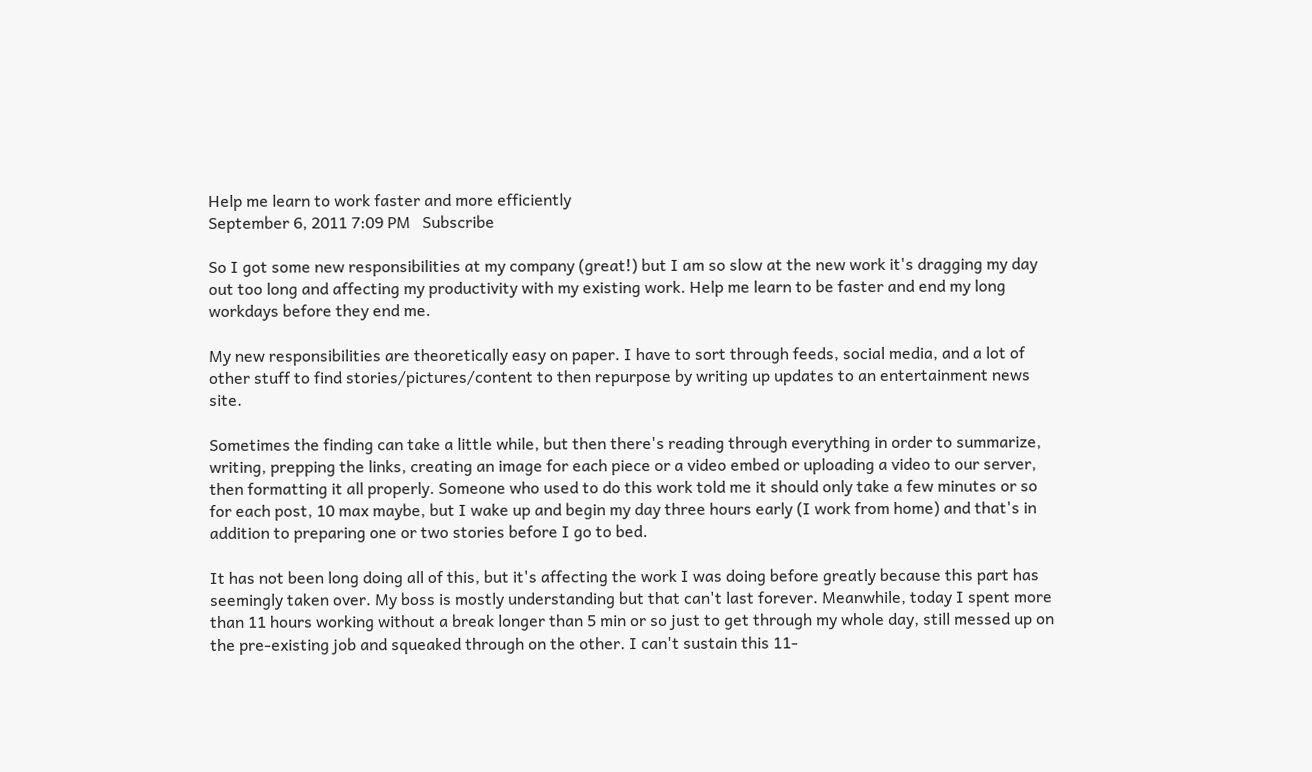Help me learn to work faster and more efficiently
September 6, 2011 7:09 PM   Subscribe

So I got some new responsibilities at my company (great!) but I am so slow at the new work it's dragging my day out too long and affecting my productivity with my existing work. Help me learn to be faster and end my long workdays before they end me.

My new responsibilities are theoretically easy on paper. I have to sort through feeds, social media, and a lot of other stuff to find stories/pictures/content to then repurpose by writing up updates to an entertainment news site.

Sometimes the finding can take a little while, but then there's reading through everything in order to summarize, writing, prepping the links, creating an image for each piece or a video embed or uploading a video to our server, then formatting it all properly. Someone who used to do this work told me it should only take a few minutes or so for each post, 10 max maybe, but I wake up and begin my day three hours early (I work from home) and that's in addition to preparing one or two stories before I go to bed.

It has not been long doing all of this, but it's affecting the work I was doing before greatly because this part has seemingly taken over. My boss is mostly understanding but that can't last forever. Meanwhile, today I spent more than 11 hours working without a break longer than 5 min or so just to get through my whole day, still messed up on the pre-existing job and squeaked through on the other. I can't sustain this 11-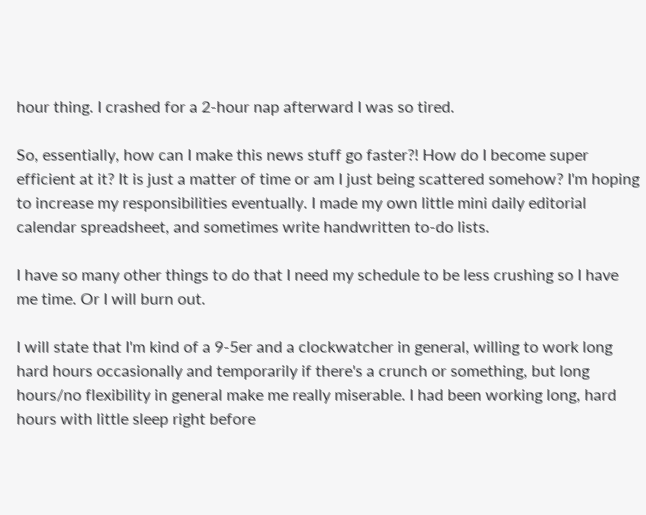hour thing. I crashed for a 2-hour nap afterward I was so tired.

So, essentially, how can I make this news stuff go faster?! How do I become super efficient at it? It is just a matter of time or am I just being scattered somehow? I'm hoping to increase my responsibilities eventually. I made my own little mini daily editorial calendar spreadsheet, and sometimes write handwritten to-do lists.

I have so many other things to do that I need my schedule to be less crushing so I have me time. Or I will burn out.

I will state that I'm kind of a 9-5er and a clockwatcher in general, willing to work long hard hours occasionally and temporarily if there's a crunch or something, but long hours/no flexibility in general make me really miserable. I had been working long, hard hours with little sleep right before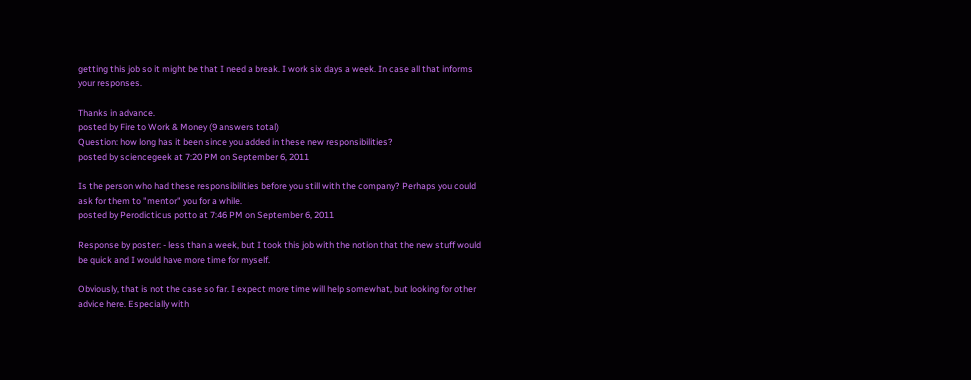getting this job so it might be that I need a break. I work six days a week. In case all that informs your responses.

Thanks in advance.
posted by Fire to Work & Money (9 answers total)
Question: how long has it been since you added in these new responsibilities?
posted by sciencegeek at 7:20 PM on September 6, 2011

Is the person who had these responsibilities before you still with the company? Perhaps you could ask for them to "mentor" you for a while.
posted by Perodicticus potto at 7:46 PM on September 6, 2011

Response by poster: - less than a week, but I took this job with the notion that the new stuff would be quick and I would have more time for myself.

Obviously, that is not the case so far. I expect more time will help somewhat, but looking for other advice here. Especially with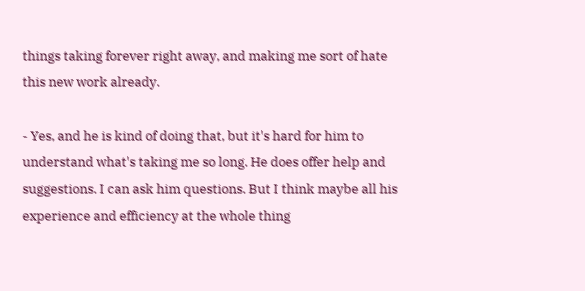things taking forever right away, and making me sort of hate this new work already.

- Yes, and he is kind of doing that, but it's hard for him to understand what's taking me so long. He does offer help and suggestions. I can ask him questions. But I think maybe all his experience and efficiency at the whole thing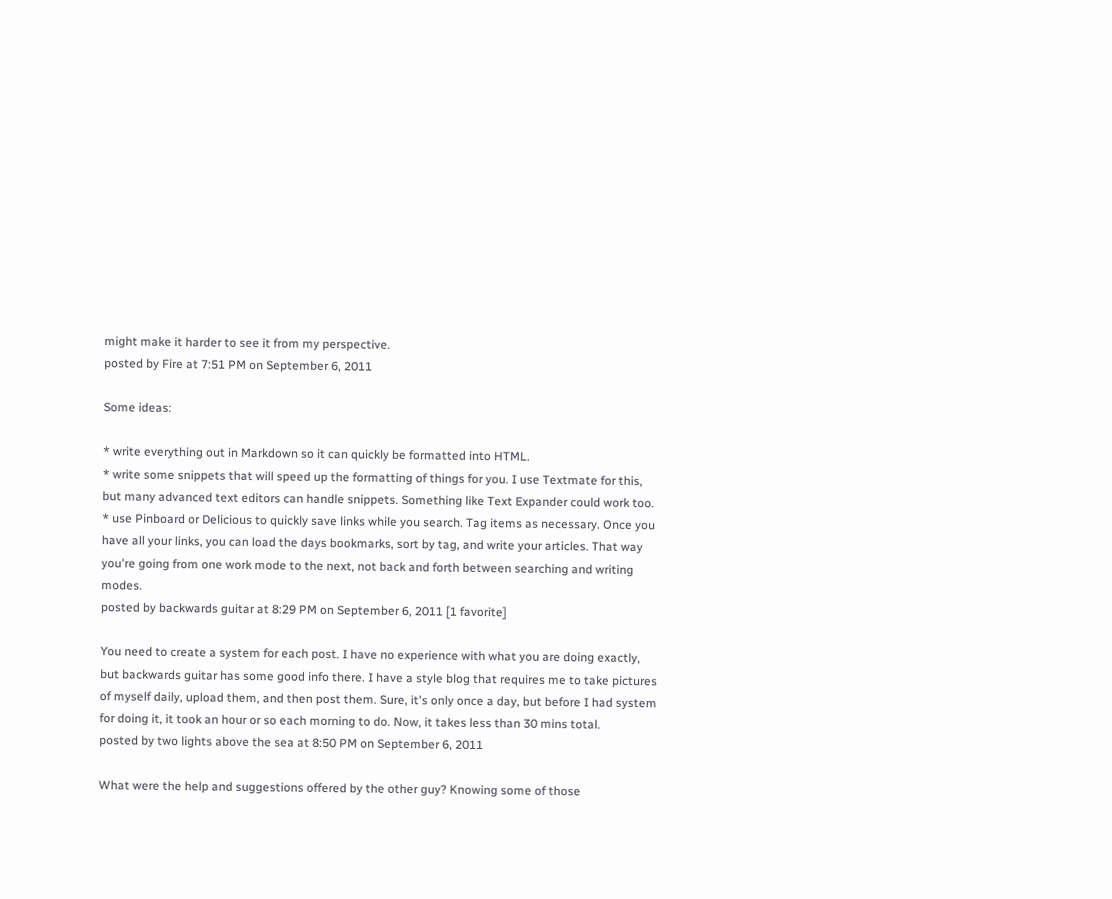might make it harder to see it from my perspective.
posted by Fire at 7:51 PM on September 6, 2011

Some ideas:

* write everything out in Markdown so it can quickly be formatted into HTML.
* write some snippets that will speed up the formatting of things for you. I use Textmate for this, but many advanced text editors can handle snippets. Something like Text Expander could work too.
* use Pinboard or Delicious to quickly save links while you search. Tag items as necessary. Once you have all your links, you can load the days bookmarks, sort by tag, and write your articles. That way you're going from one work mode to the next, not back and forth between searching and writing modes.
posted by backwards guitar at 8:29 PM on September 6, 2011 [1 favorite]

You need to create a system for each post. I have no experience with what you are doing exactly, but backwards guitar has some good info there. I have a style blog that requires me to take pictures of myself daily, upload them, and then post them. Sure, it's only once a day, but before I had system for doing it, it took an hour or so each morning to do. Now, it takes less than 30 mins total.
posted by two lights above the sea at 8:50 PM on September 6, 2011

What were the help and suggestions offered by the other guy? Knowing some of those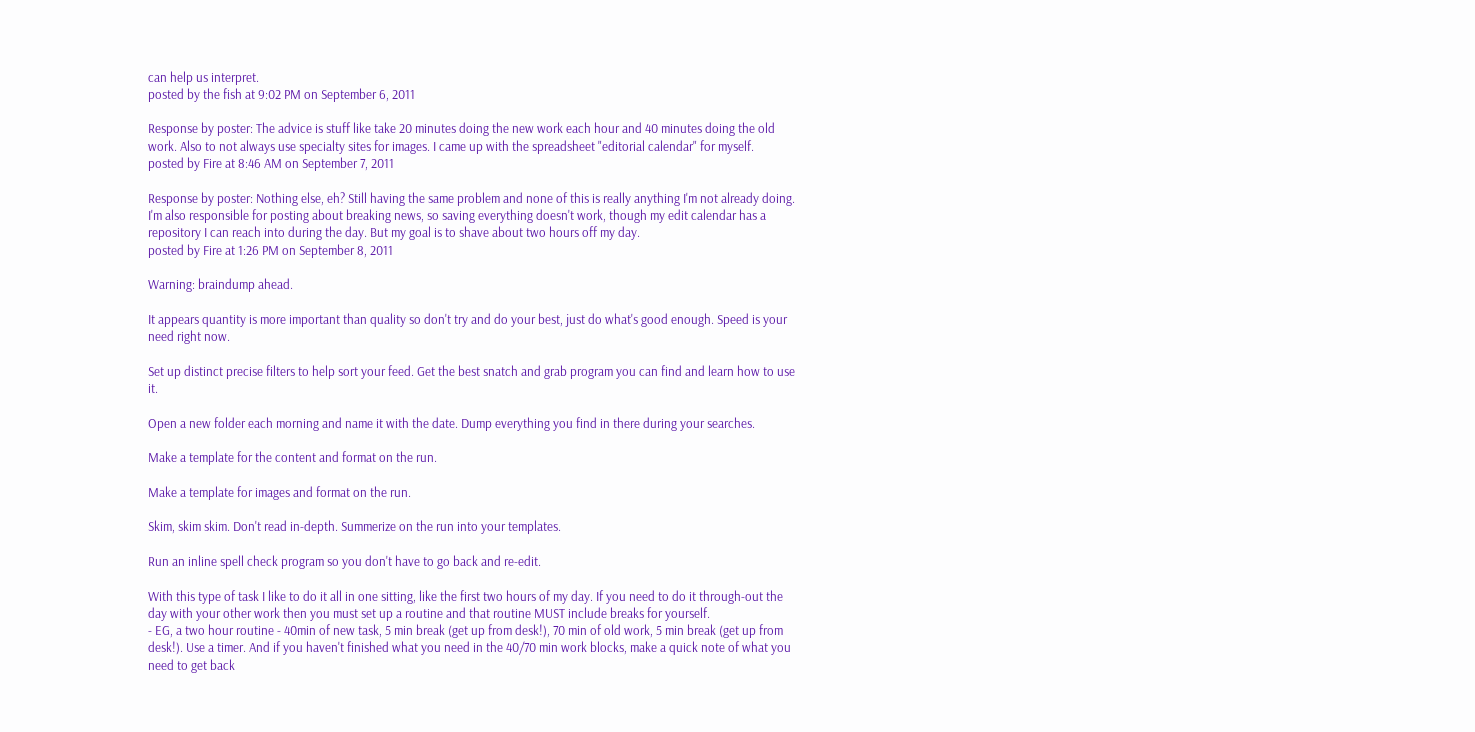can help us interpret.
posted by the fish at 9:02 PM on September 6, 2011

Response by poster: The advice is stuff like take 20 minutes doing the new work each hour and 40 minutes doing the old work. Also to not always use specialty sites for images. I came up with the spreadsheet "editorial calendar" for myself.
posted by Fire at 8:46 AM on September 7, 2011

Response by poster: Nothing else, eh? Still having the same problem and none of this is really anything I'm not already doing. I'm also responsible for posting about breaking news, so saving everything doesn't work, though my edit calendar has a repository I can reach into during the day. But my goal is to shave about two hours off my day.
posted by Fire at 1:26 PM on September 8, 2011

Warning: braindump ahead.

It appears quantity is more important than quality so don't try and do your best, just do what's good enough. Speed is your need right now.

Set up distinct precise filters to help sort your feed. Get the best snatch and grab program you can find and learn how to use it.

Open a new folder each morning and name it with the date. Dump everything you find in there during your searches.

Make a template for the content and format on the run.

Make a template for images and format on the run.

Skim, skim skim. Don't read in-depth. Summerize on the run into your templates.

Run an inline spell check program so you don't have to go back and re-edit.

With this type of task I like to do it all in one sitting, like the first two hours of my day. If you need to do it through-out the day with your other work then you must set up a routine and that routine MUST include breaks for yourself.
- EG, a two hour routine - 40min of new task, 5 min break (get up from desk!), 70 min of old work, 5 min break (get up from desk!). Use a timer. And if you haven't finished what you need in the 40/70 min work blocks, make a quick note of what you need to get back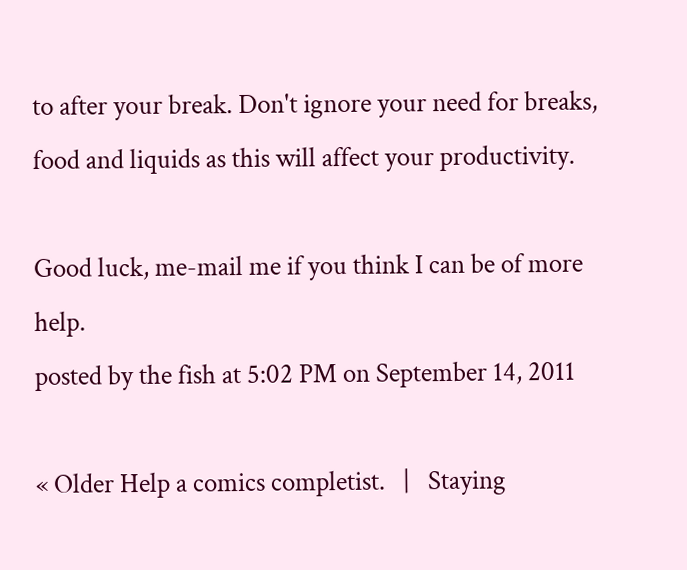to after your break. Don't ignore your need for breaks, food and liquids as this will affect your productivity.

Good luck, me-mail me if you think I can be of more help.
posted by the fish at 5:02 PM on September 14, 2011

« Older Help a comics completist.   |   Staying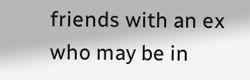friends with an ex who may be in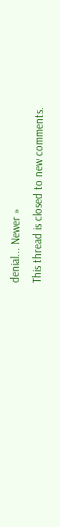denial... Newer »
This thread is closed to new comments.